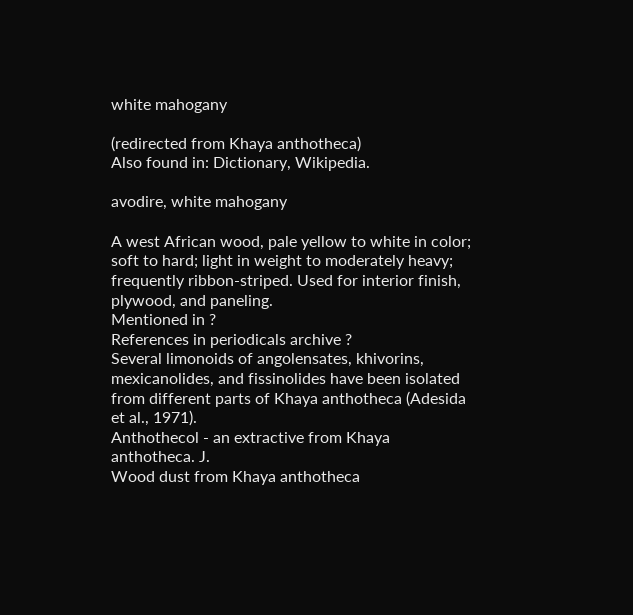white mahogany

(redirected from Khaya anthotheca)
Also found in: Dictionary, Wikipedia.

avodire, white mahogany

A west African wood, pale yellow to white in color; soft to hard; light in weight to moderately heavy; frequently ribbon-striped. Used for interior finish, plywood, and paneling.
Mentioned in ?
References in periodicals archive ?
Several limonoids of angolensates, khivorins, mexicanolides, and fissinolides have been isolated from different parts of Khaya anthotheca (Adesida et al., 1971).
Anthothecol - an extractive from Khaya anthotheca. J.
Wood dust from Khaya anthotheca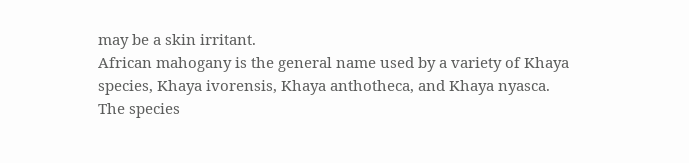may be a skin irritant.
African mahogany is the general name used by a variety of Khaya species, Khaya ivorensis, Khaya anthotheca, and Khaya nyasca.
The species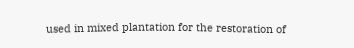used in mixed plantation for the restoration of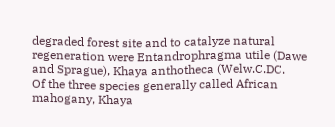degraded forest site and to catalyze natural regeneration were Entandrophragma utile (Dawe and Sprague), Khaya anthotheca (Welw.C.DC.
Of the three species generally called African mahogany, Khaya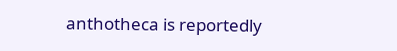anthotheca is reportedly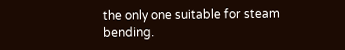the only one suitable for steam bending.